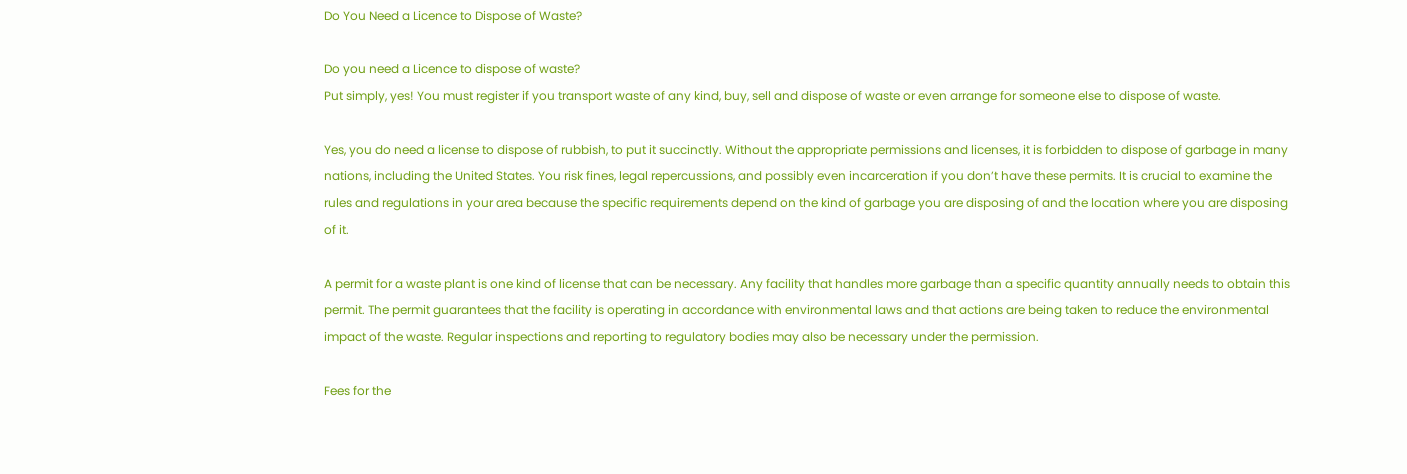Do You Need a Licence to Dispose of Waste?

Do you need a Licence to dispose of waste?
Put simply, yes! You must register if you transport waste of any kind, buy, sell and dispose of waste or even arrange for someone else to dispose of waste.

Yes, you do need a license to dispose of rubbish, to put it succinctly. Without the appropriate permissions and licenses, it is forbidden to dispose of garbage in many nations, including the United States. You risk fines, legal repercussions, and possibly even incarceration if you don’t have these permits. It is crucial to examine the rules and regulations in your area because the specific requirements depend on the kind of garbage you are disposing of and the location where you are disposing of it.

A permit for a waste plant is one kind of license that can be necessary. Any facility that handles more garbage than a specific quantity annually needs to obtain this permit. The permit guarantees that the facility is operating in accordance with environmental laws and that actions are being taken to reduce the environmental impact of the waste. Regular inspections and reporting to regulatory bodies may also be necessary under the permission.

Fees for the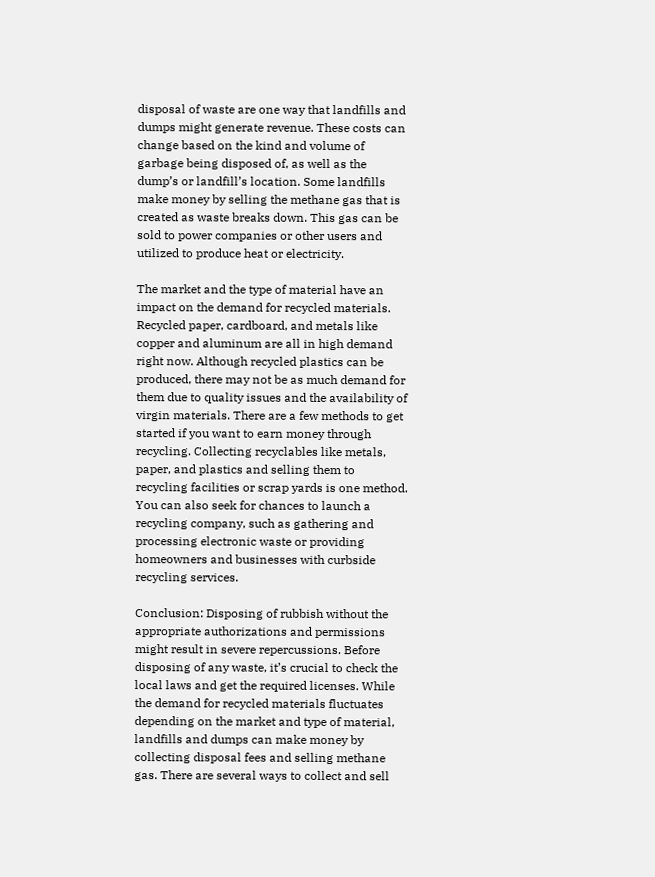disposal of waste are one way that landfills and dumps might generate revenue. These costs can change based on the kind and volume of garbage being disposed of, as well as the dump’s or landfill’s location. Some landfills make money by selling the methane gas that is created as waste breaks down. This gas can be sold to power companies or other users and utilized to produce heat or electricity.

The market and the type of material have an impact on the demand for recycled materials. Recycled paper, cardboard, and metals like copper and aluminum are all in high demand right now. Although recycled plastics can be produced, there may not be as much demand for them due to quality issues and the availability of virgin materials. There are a few methods to get started if you want to earn money through recycling. Collecting recyclables like metals, paper, and plastics and selling them to recycling facilities or scrap yards is one method. You can also seek for chances to launch a recycling company, such as gathering and processing electronic waste or providing homeowners and businesses with curbside recycling services.

Conclusion: Disposing of rubbish without the appropriate authorizations and permissions might result in severe repercussions. Before disposing of any waste, it’s crucial to check the local laws and get the required licenses. While the demand for recycled materials fluctuates depending on the market and type of material, landfills and dumps can make money by collecting disposal fees and selling methane gas. There are several ways to collect and sell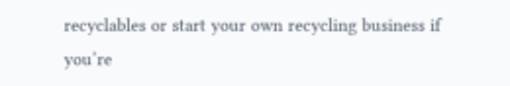recyclables or start your own recycling business if you’re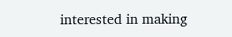interested in making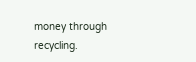money through recycling.